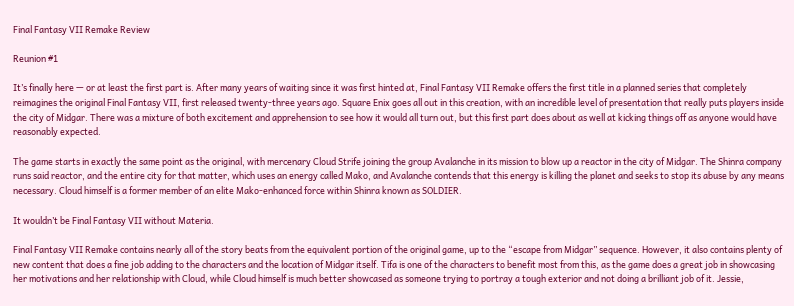Final Fantasy VII Remake Review

Reunion #1

It’s finally here — or at least the first part is. After many years of waiting since it was first hinted at, Final Fantasy VII Remake offers the first title in a planned series that completely reimagines the original Final Fantasy VII, first released twenty-three years ago. Square Enix goes all out in this creation, with an incredible level of presentation that really puts players inside the city of Midgar. There was a mixture of both excitement and apprehension to see how it would all turn out, but this first part does about as well at kicking things off as anyone would have reasonably expected.

The game starts in exactly the same point as the original, with mercenary Cloud Strife joining the group Avalanche in its mission to blow up a reactor in the city of Midgar. The Shinra company runs said reactor, and the entire city for that matter, which uses an energy called Mako, and Avalanche contends that this energy is killing the planet and seeks to stop its abuse by any means necessary. Cloud himself is a former member of an elite Mako-enhanced force within Shinra known as SOLDIER.

It wouldn’t be Final Fantasy VII without Materia.

Final Fantasy VII Remake contains nearly all of the story beats from the equivalent portion of the original game, up to the “escape from Midgar” sequence. However, it also contains plenty of new content that does a fine job adding to the characters and the location of Midgar itself. Tifa is one of the characters to benefit most from this, as the game does a great job in showcasing her motivations and her relationship with Cloud, while Cloud himself is much better showcased as someone trying to portray a tough exterior and not doing a brilliant job of it. Jessie,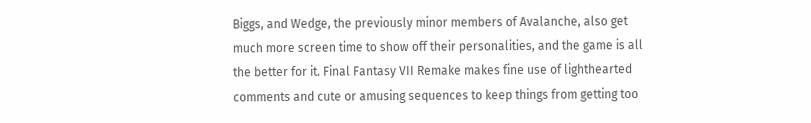Biggs, and Wedge, the previously minor members of Avalanche, also get much more screen time to show off their personalities, and the game is all the better for it. Final Fantasy VII Remake makes fine use of lighthearted comments and cute or amusing sequences to keep things from getting too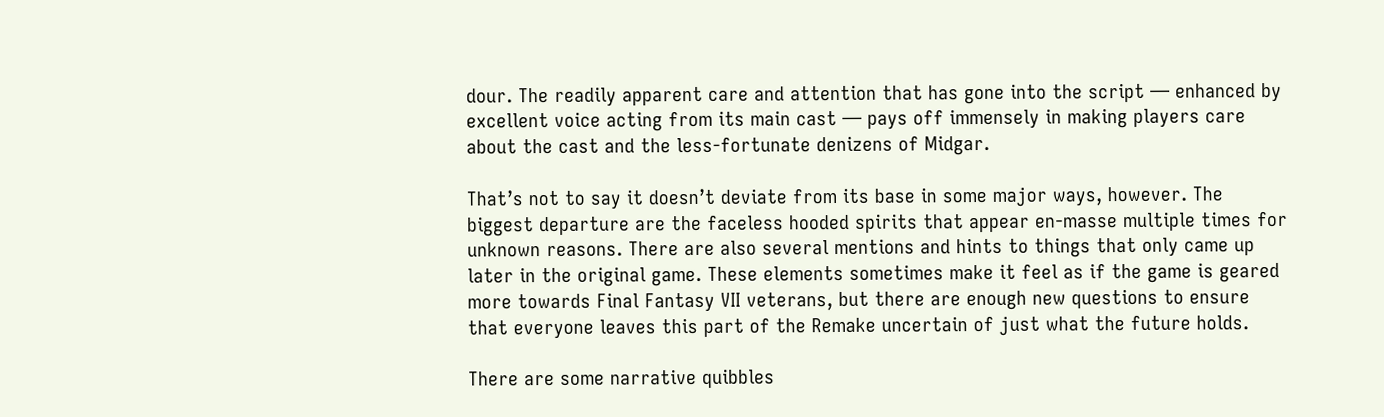dour. The readily apparent care and attention that has gone into the script — enhanced by excellent voice acting from its main cast — pays off immensely in making players care about the cast and the less-fortunate denizens of Midgar.

That’s not to say it doesn’t deviate from its base in some major ways, however. The biggest departure are the faceless hooded spirits that appear en-masse multiple times for unknown reasons. There are also several mentions and hints to things that only came up later in the original game. These elements sometimes make it feel as if the game is geared more towards Final Fantasy VII veterans, but there are enough new questions to ensure that everyone leaves this part of the Remake uncertain of just what the future holds.

There are some narrative quibbles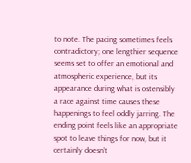to note. The pacing sometimes feels contradictory; one lengthier sequence seems set to offer an emotional and atmospheric experience, but its appearance during what is ostensibly a race against time causes these happenings to feel oddly jarring. The ending point feels like an appropriate spot to leave things for now, but it certainly doesn’t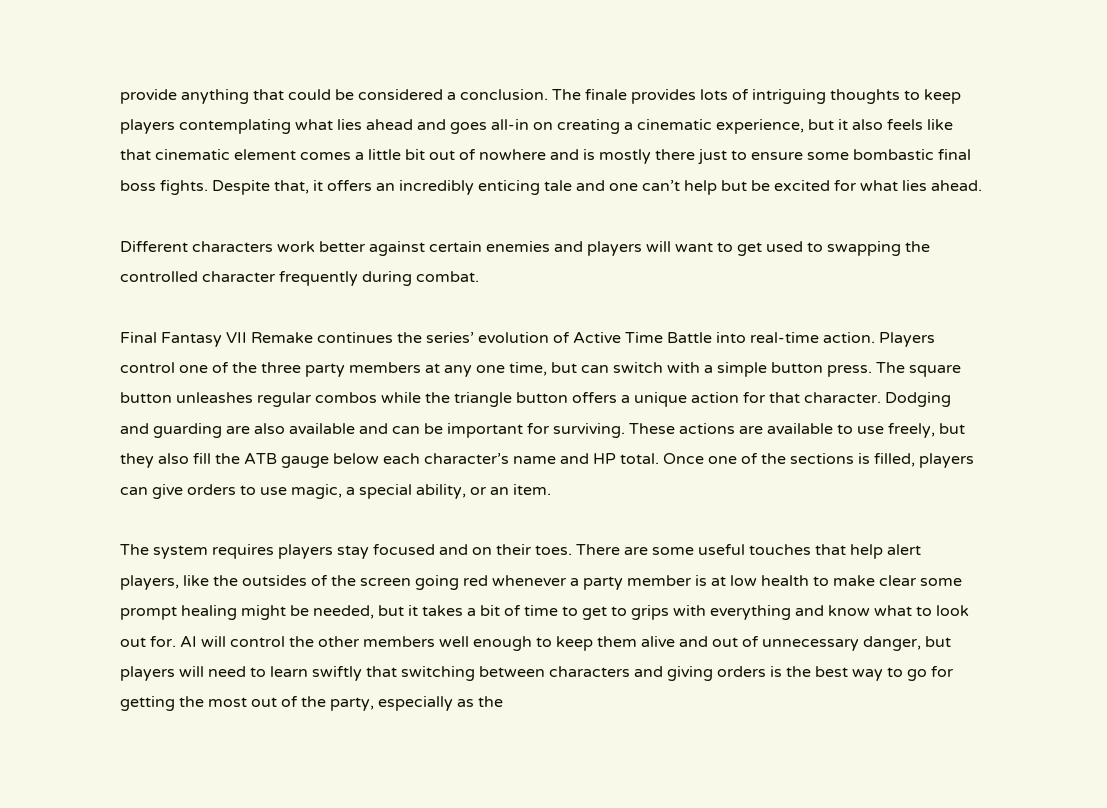provide anything that could be considered a conclusion. The finale provides lots of intriguing thoughts to keep players contemplating what lies ahead and goes all-in on creating a cinematic experience, but it also feels like that cinematic element comes a little bit out of nowhere and is mostly there just to ensure some bombastic final boss fights. Despite that, it offers an incredibly enticing tale and one can’t help but be excited for what lies ahead.

Different characters work better against certain enemies and players will want to get used to swapping the controlled character frequently during combat.

Final Fantasy VII Remake continues the series’ evolution of Active Time Battle into real-time action. Players control one of the three party members at any one time, but can switch with a simple button press. The square button unleashes regular combos while the triangle button offers a unique action for that character. Dodging and guarding are also available and can be important for surviving. These actions are available to use freely, but they also fill the ATB gauge below each character’s name and HP total. Once one of the sections is filled, players can give orders to use magic, a special ability, or an item.

The system requires players stay focused and on their toes. There are some useful touches that help alert players, like the outsides of the screen going red whenever a party member is at low health to make clear some prompt healing might be needed, but it takes a bit of time to get to grips with everything and know what to look out for. AI will control the other members well enough to keep them alive and out of unnecessary danger, but players will need to learn swiftly that switching between characters and giving orders is the best way to go for getting the most out of the party, especially as the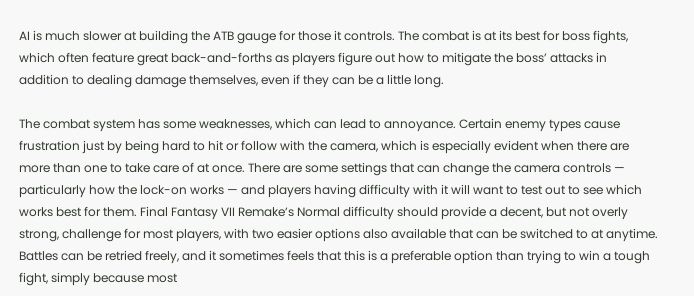AI is much slower at building the ATB gauge for those it controls. The combat is at its best for boss fights, which often feature great back-and-forths as players figure out how to mitigate the boss’ attacks in addition to dealing damage themselves, even if they can be a little long.

The combat system has some weaknesses, which can lead to annoyance. Certain enemy types cause frustration just by being hard to hit or follow with the camera, which is especially evident when there are more than one to take care of at once. There are some settings that can change the camera controls — particularly how the lock-on works — and players having difficulty with it will want to test out to see which works best for them. Final Fantasy VII Remake’s Normal difficulty should provide a decent, but not overly strong, challenge for most players, with two easier options also available that can be switched to at anytime. Battles can be retried freely, and it sometimes feels that this is a preferable option than trying to win a tough fight, simply because most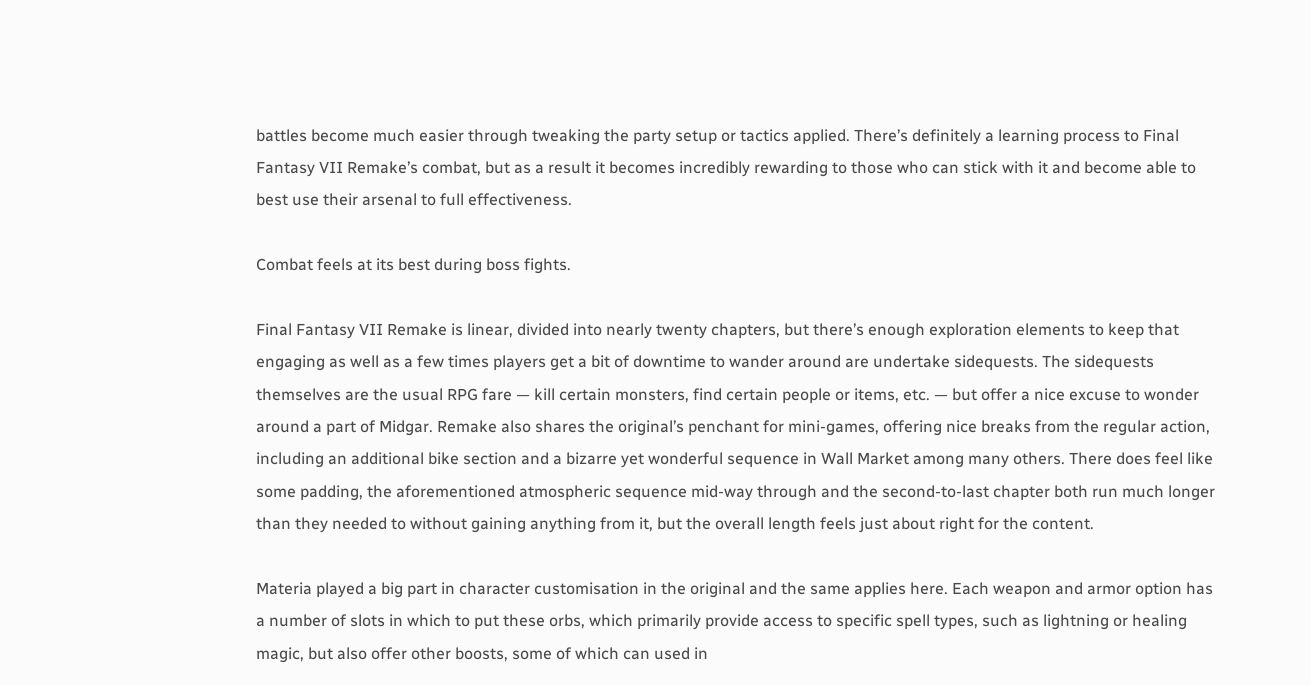battles become much easier through tweaking the party setup or tactics applied. There’s definitely a learning process to Final Fantasy VII Remake’s combat, but as a result it becomes incredibly rewarding to those who can stick with it and become able to best use their arsenal to full effectiveness.

Combat feels at its best during boss fights.

Final Fantasy VII Remake is linear, divided into nearly twenty chapters, but there’s enough exploration elements to keep that engaging as well as a few times players get a bit of downtime to wander around are undertake sidequests. The sidequests themselves are the usual RPG fare — kill certain monsters, find certain people or items, etc. — but offer a nice excuse to wonder around a part of Midgar. Remake also shares the original’s penchant for mini-games, offering nice breaks from the regular action, including an additional bike section and a bizarre yet wonderful sequence in Wall Market among many others. There does feel like some padding, the aforementioned atmospheric sequence mid-way through and the second-to-last chapter both run much longer than they needed to without gaining anything from it, but the overall length feels just about right for the content.

Materia played a big part in character customisation in the original and the same applies here. Each weapon and armor option has a number of slots in which to put these orbs, which primarily provide access to specific spell types, such as lightning or healing magic, but also offer other boosts, some of which can used in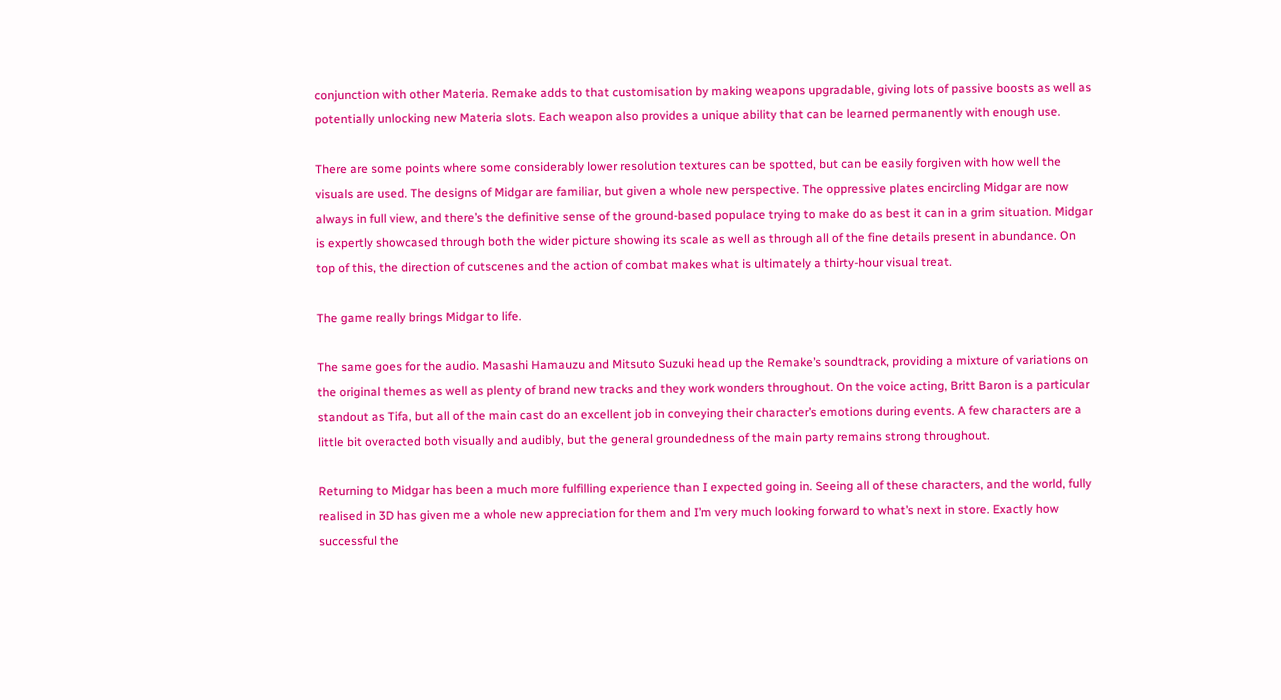conjunction with other Materia. Remake adds to that customisation by making weapons upgradable, giving lots of passive boosts as well as potentially unlocking new Materia slots. Each weapon also provides a unique ability that can be learned permanently with enough use.

There are some points where some considerably lower resolution textures can be spotted, but can be easily forgiven with how well the visuals are used. The designs of Midgar are familiar, but given a whole new perspective. The oppressive plates encircling Midgar are now always in full view, and there’s the definitive sense of the ground-based populace trying to make do as best it can in a grim situation. Midgar is expertly showcased through both the wider picture showing its scale as well as through all of the fine details present in abundance. On top of this, the direction of cutscenes and the action of combat makes what is ultimately a thirty-hour visual treat.

The game really brings Midgar to life.

The same goes for the audio. Masashi Hamauzu and Mitsuto Suzuki head up the Remake’s soundtrack, providing a mixture of variations on the original themes as well as plenty of brand new tracks and they work wonders throughout. On the voice acting, Britt Baron is a particular standout as Tifa, but all of the main cast do an excellent job in conveying their character’s emotions during events. A few characters are a little bit overacted both visually and audibly, but the general groundedness of the main party remains strong throughout.

Returning to Midgar has been a much more fulfilling experience than I expected going in. Seeing all of these characters, and the world, fully realised in 3D has given me a whole new appreciation for them and I’m very much looking forward to what’s next in store. Exactly how successful the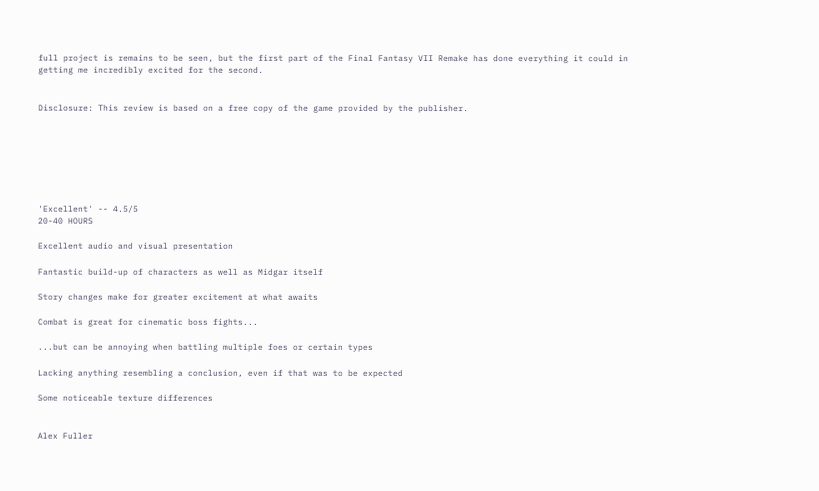full project is remains to be seen, but the first part of the Final Fantasy VII Remake has done everything it could in getting me incredibly excited for the second.


Disclosure: This review is based on a free copy of the game provided by the publisher.







'Excellent' -- 4.5/5
20-40 HOURS

Excellent audio and visual presentation

Fantastic build-up of characters as well as Midgar itself

Story changes make for greater excitement at what awaits

Combat is great for cinematic boss fights...

...but can be annoying when battling multiple foes or certain types

Lacking anything resembling a conclusion, even if that was to be expected

Some noticeable texture differences


Alex Fuller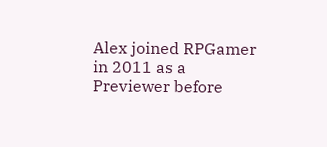Alex joined RPGamer in 2011 as a Previewer before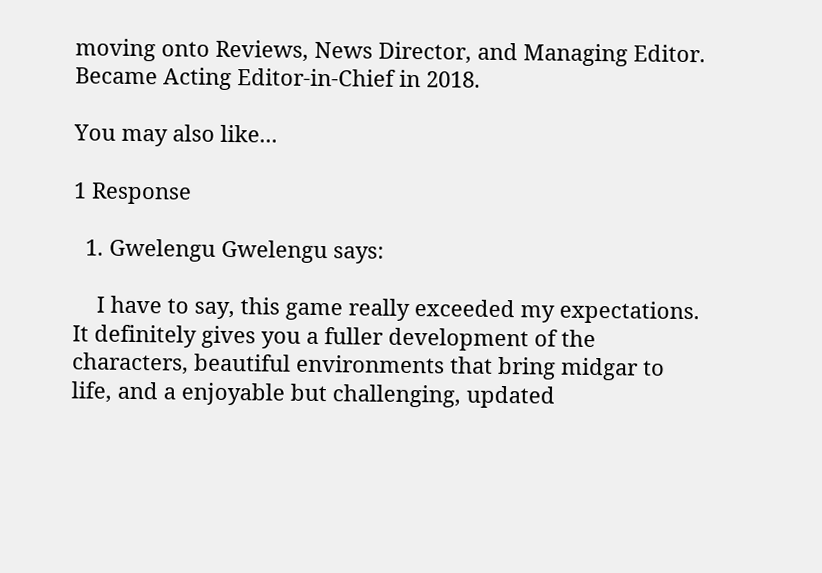moving onto Reviews, News Director, and Managing Editor. Became Acting Editor-in-Chief in 2018.

You may also like...

1 Response

  1. Gwelengu Gwelengu says:

    I have to say, this game really exceeded my expectations. It definitely gives you a fuller development of the characters, beautiful environments that bring midgar to life, and a enjoyable but challenging, updated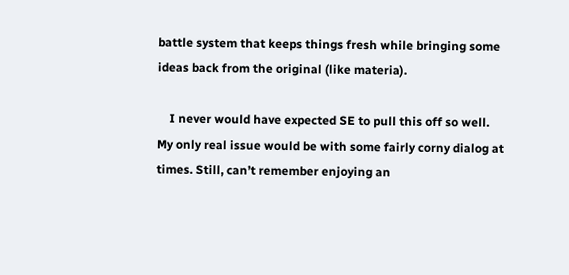battle system that keeps things fresh while bringing some ideas back from the original (like materia).

    I never would have expected SE to pull this off so well. My only real issue would be with some fairly corny dialog at times. Still, can’t remember enjoying an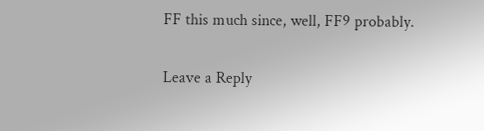FF this much since, well, FF9 probably.

Leave a Reply